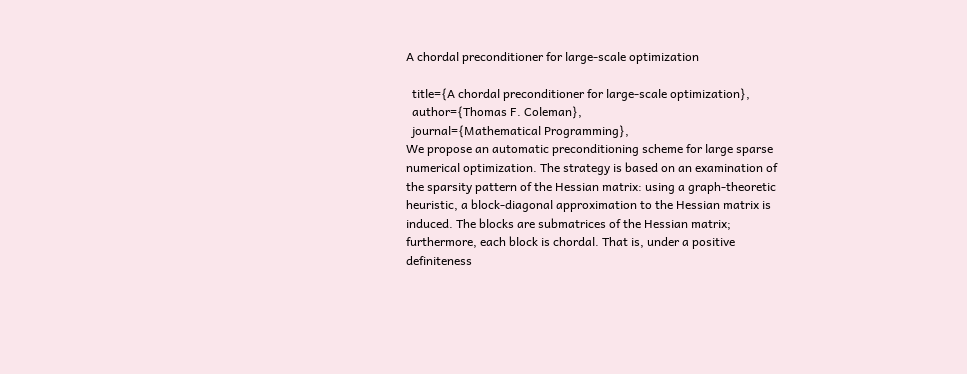A chordal preconditioner for large-scale optimization

  title={A chordal preconditioner for large-scale optimization},
  author={Thomas F. Coleman},
  journal={Mathematical Programming},
We propose an automatic preconditioning scheme for large sparse numerical optimization. The strategy is based on an examination of the sparsity pattern of the Hessian matrix: using a graph-theoretic heuristic, a block-diagonal approximation to the Hessian matrix is induced. The blocks are submatrices of the Hessian matrix; furthermore, each block is chordal. That is, under a positive definiteness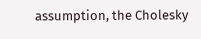assumption, the Cholesky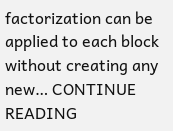factorization can be applied to each block without creating any new… CONTINUE READING